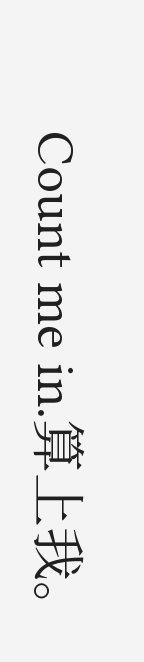Count me in.算上我。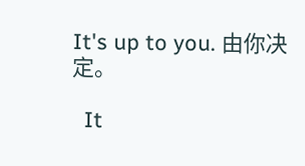It's up to you. 由你决定。

  It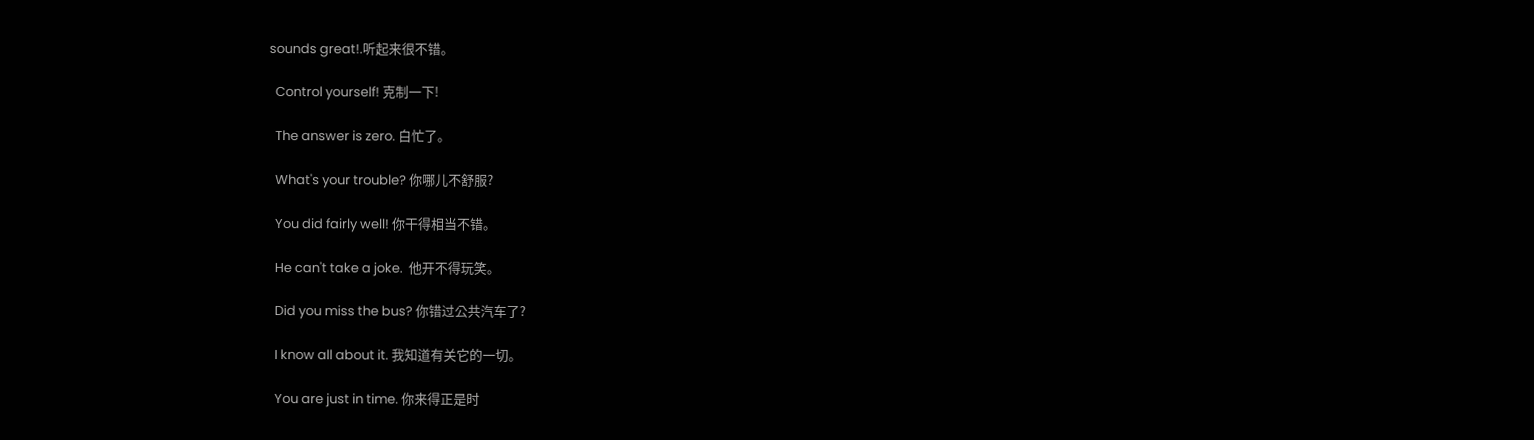sounds great!.听起来很不错。

  Control yourself! 克制一下!

  The answer is zero. 白忙了。

  What's your trouble? 你哪儿不舒服?

  You did fairly well! 你干得相当不错。

  He can't take a joke.  他开不得玩笑。

  Did you miss the bus? 你错过公共汽车了?

  I know all about it. 我知道有关它的一切。

  You are just in time. 你来得正是时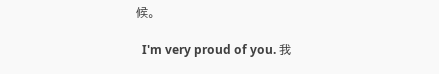候。

  I'm very proud of you. 我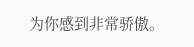为你感到非常骄傲。